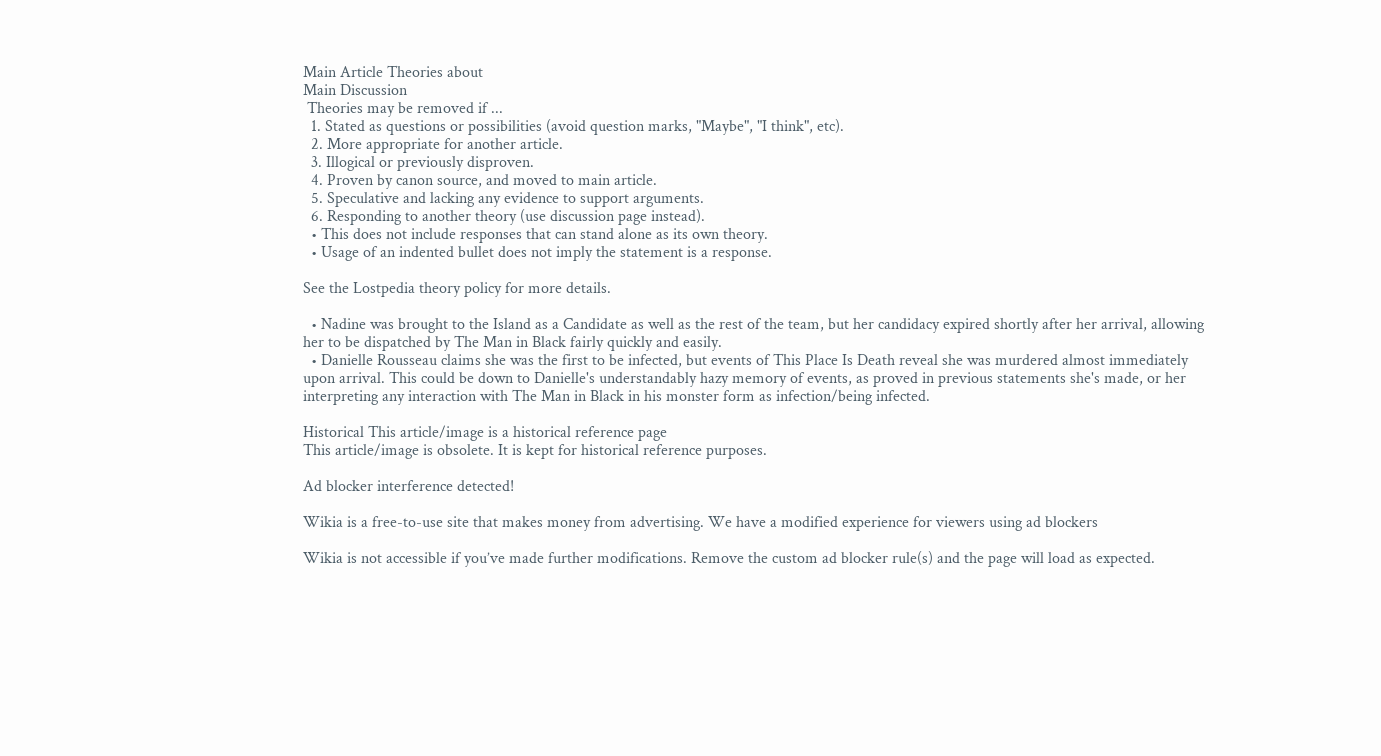Main Article Theories about
Main Discussion
 Theories may be removed if ...
  1. Stated as questions or possibilities (avoid question marks, "Maybe", "I think", etc).
  2. More appropriate for another article.
  3. Illogical or previously disproven.
  4. Proven by canon source, and moved to main article.
  5. Speculative and lacking any evidence to support arguments.
  6. Responding to another theory (use discussion page instead).
  • This does not include responses that can stand alone as its own theory.
  • Usage of an indented bullet does not imply the statement is a response.

See the Lostpedia theory policy for more details.

  • Nadine was brought to the Island as a Candidate as well as the rest of the team, but her candidacy expired shortly after her arrival, allowing her to be dispatched by The Man in Black fairly quickly and easily.
  • Danielle Rousseau claims she was the first to be infected, but events of This Place Is Death reveal she was murdered almost immediately upon arrival. This could be down to Danielle's understandably hazy memory of events, as proved in previous statements she's made, or her interpreting any interaction with The Man in Black in his monster form as infection/being infected.

Historical This article/image is a historical reference page
This article/image is obsolete. It is kept for historical reference purposes.

Ad blocker interference detected!

Wikia is a free-to-use site that makes money from advertising. We have a modified experience for viewers using ad blockers

Wikia is not accessible if you’ve made further modifications. Remove the custom ad blocker rule(s) and the page will load as expected.